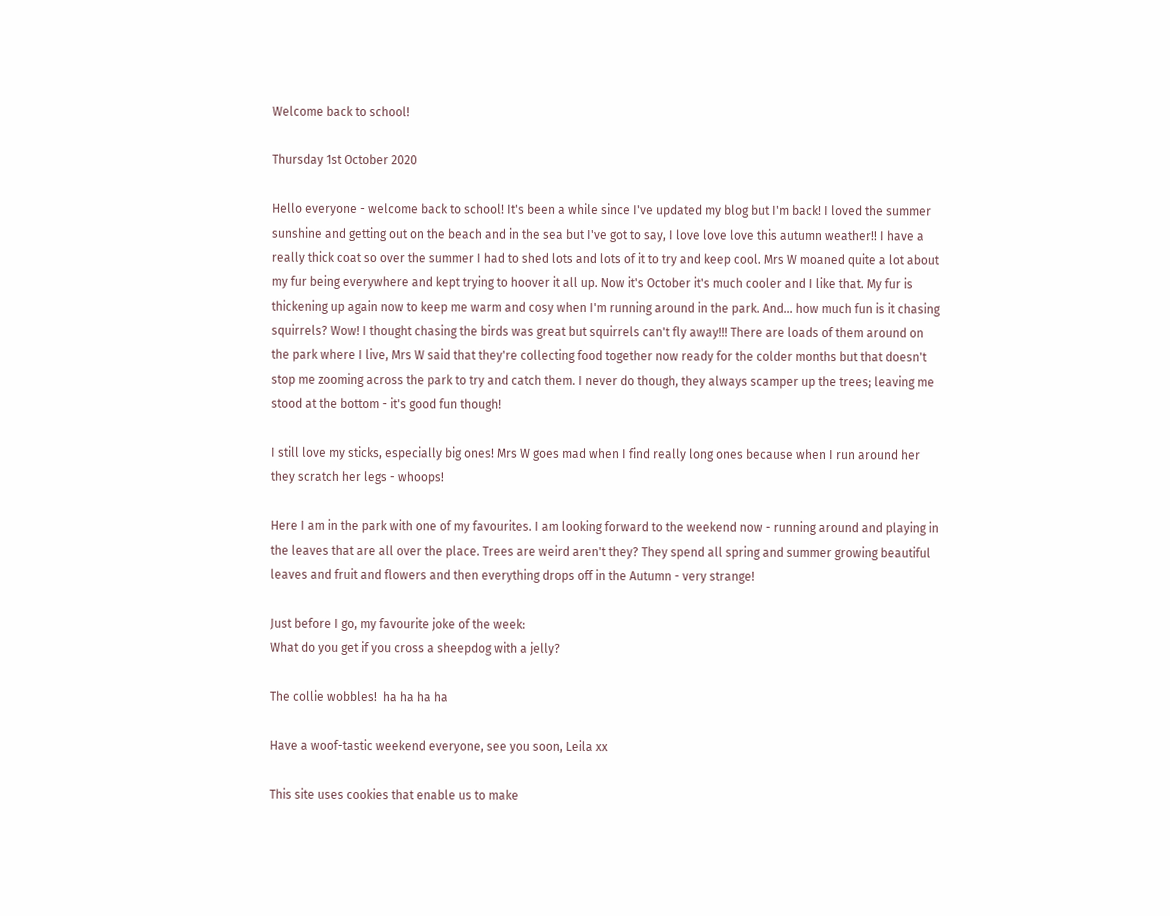Welcome back to school!

Thursday 1st October 2020

Hello everyone - welcome back to school! It's been a while since I've updated my blog but I'm back! I loved the summer sunshine and getting out on the beach and in the sea but I've got to say, I love love love this autumn weather!! I have a really thick coat so over the summer I had to shed lots and lots of it to try and keep cool. Mrs W moaned quite a lot about my fur being everywhere and kept trying to hoover it all up. Now it's October it's much cooler and I like that. My fur is thickening up again now to keep me warm and cosy when I'm running around in the park. And... how much fun is it chasing squirrels? Wow! I thought chasing the birds was great but squirrels can't fly away!!! There are loads of them around on the park where I live, Mrs W said that they're collecting food together now ready for the colder months but that doesn't stop me zooming across the park to try and catch them. I never do though, they always scamper up the trees; leaving me stood at the bottom - it's good fun though!

I still love my sticks, especially big ones! Mrs W goes mad when I find really long ones because when I run around her they scratch her legs - whoops!

Here I am in the park with one of my favourites. I am looking forward to the weekend now - running around and playing in the leaves that are all over the place. Trees are weird aren't they? They spend all spring and summer growing beautiful leaves and fruit and flowers and then everything drops off in the Autumn - very strange!

Just before I go, my favourite joke of the week:
What do you get if you cross a sheepdog with a jelly?

The collie wobbles!  ha ha ha ha

Have a woof-tastic weekend everyone, see you soon, Leila xx

This site uses cookies that enable us to make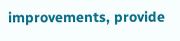improvements, provide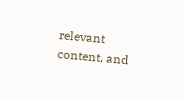relevant content, and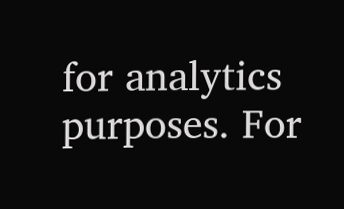for analytics purposes. For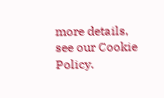more details, see our Cookie Policy.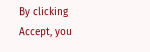By clicking Accept, you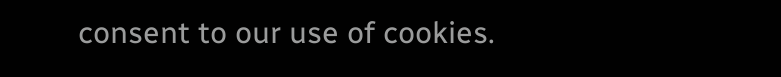consent to our use of cookies.